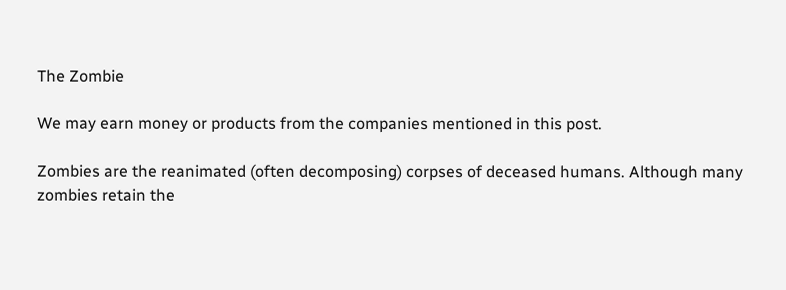The Zombie

We may earn money or products from the companies mentioned in this post.

Zombies are the reanimated (often decomposing) corpses of deceased humans. Although many zombies retain the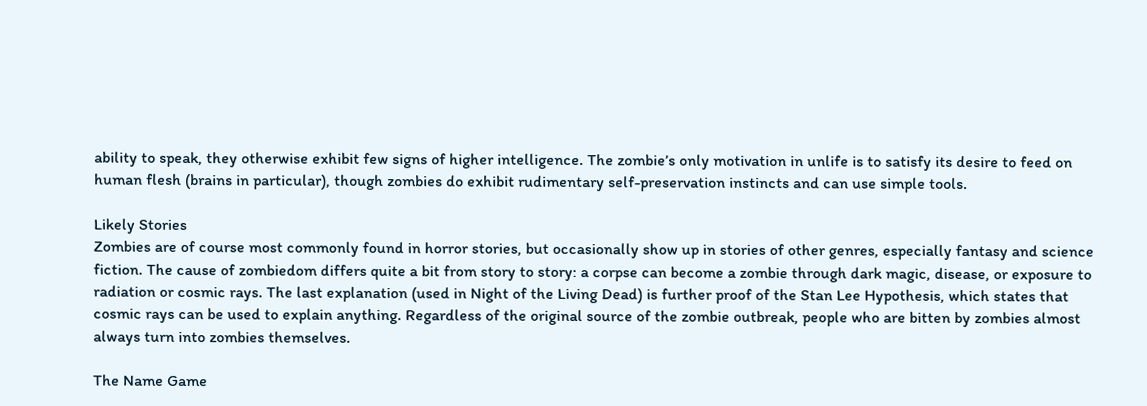ability to speak, they otherwise exhibit few signs of higher intelligence. The zombie’s only motivation in unlife is to satisfy its desire to feed on human flesh (brains in particular), though zombies do exhibit rudimentary self-preservation instincts and can use simple tools.

Likely Stories
Zombies are of course most commonly found in horror stories, but occasionally show up in stories of other genres, especially fantasy and science fiction. The cause of zombiedom differs quite a bit from story to story: a corpse can become a zombie through dark magic, disease, or exposure to radiation or cosmic rays. The last explanation (used in Night of the Living Dead) is further proof of the Stan Lee Hypothesis, which states that cosmic rays can be used to explain anything. Regardless of the original source of the zombie outbreak, people who are bitten by zombies almost always turn into zombies themselves.

The Name Game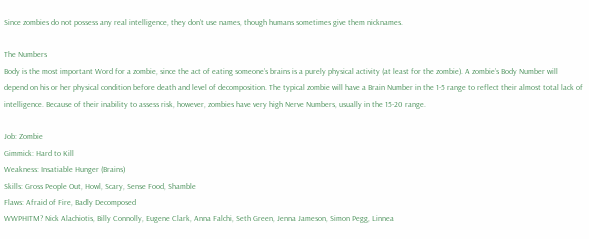Since zombies do not possess any real intelligence, they don’t use names, though humans sometimes give them nicknames.

The Numbers
Body is the most important Word for a zombie, since the act of eating someone’s brains is a purely physical activity (at least for the zombie). A zombie’s Body Number will depend on his or her physical condition before death and level of decomposition. The typical zombie will have a Brain Number in the 1-5 range to reflect their almost total lack of intelligence. Because of their inability to assess risk, however, zombies have very high Nerve Numbers, usually in the 15-20 range.

Job: Zombie
Gimmick: Hard to Kill
Weakness: Insatiable Hunger (Brains)
Skills: Gross People Out, Howl, Scary, Sense Food, Shamble
Flaws: Afraid of Fire, Badly Decomposed
WWPHITM? Nick Alachiotis, Billy Connolly, Eugene Clark, Anna Falchi, Seth Green, Jenna Jameson, Simon Pegg, Linnea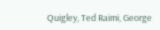Quigley, Ted Raimi, George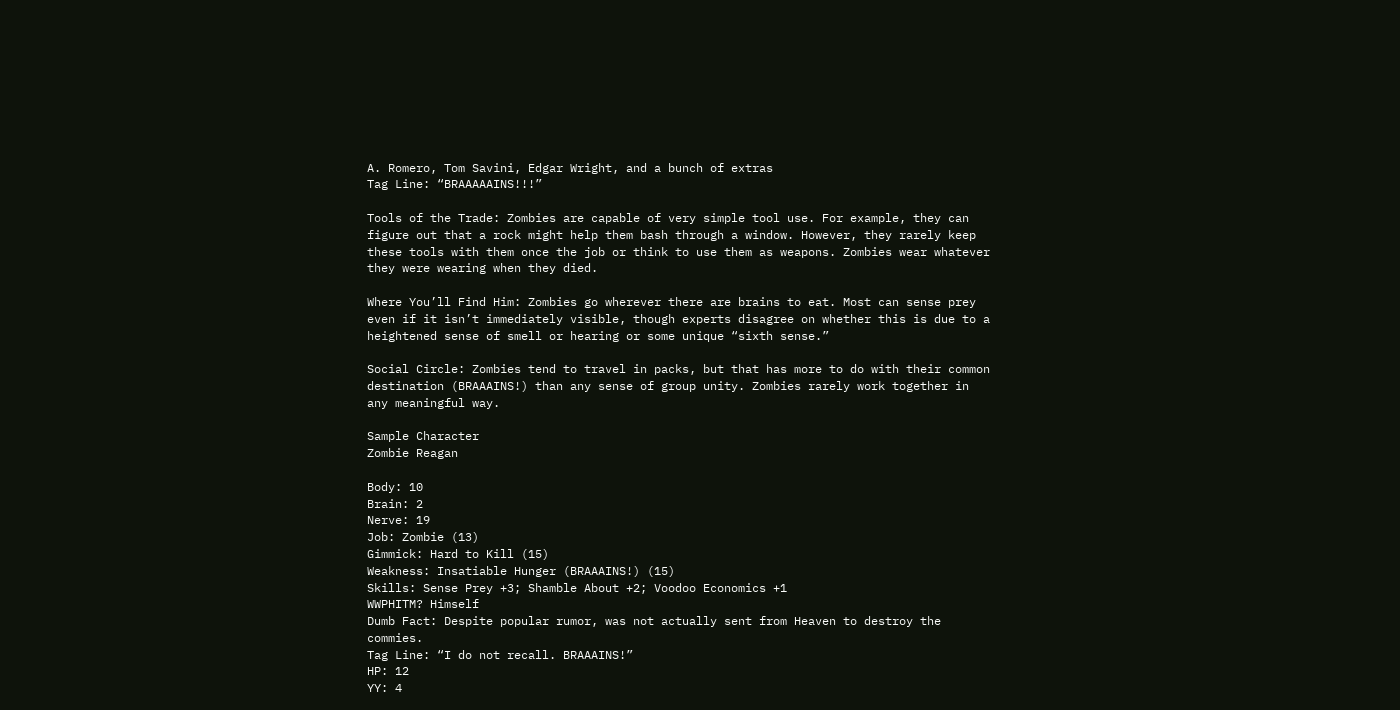A. Romero, Tom Savini, Edgar Wright, and a bunch of extras
Tag Line: “BRAAAAAINS!!!”

Tools of the Trade: Zombies are capable of very simple tool use. For example, they can figure out that a rock might help them bash through a window. However, they rarely keep these tools with them once the job or think to use them as weapons. Zombies wear whatever they were wearing when they died.

Where You’ll Find Him: Zombies go wherever there are brains to eat. Most can sense prey even if it isn’t immediately visible, though experts disagree on whether this is due to a heightened sense of smell or hearing or some unique “sixth sense.”

Social Circle: Zombies tend to travel in packs, but that has more to do with their common destination (BRAAAINS!) than any sense of group unity. Zombies rarely work together in any meaningful way.

Sample Character
Zombie Reagan

Body: 10
Brain: 2
Nerve: 19
Job: Zombie (13)
Gimmick: Hard to Kill (15)
Weakness: Insatiable Hunger (BRAAAINS!) (15)
Skills: Sense Prey +3; Shamble About +2; Voodoo Economics +1
WWPHITM? Himself
Dumb Fact: Despite popular rumor, was not actually sent from Heaven to destroy the commies.
Tag Line: “I do not recall. BRAAAINS!”
HP: 12
YY: 4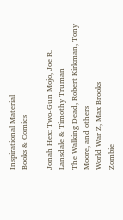Inspirational Material
Books & Comics

Jonah Hex: Two-Gun Mojo, Joe R. Lansdale & Timothy Truman
The Walking Dead, Robert Kirkman, Tony Moore, and others
World War Z, Max Brooks
Zombie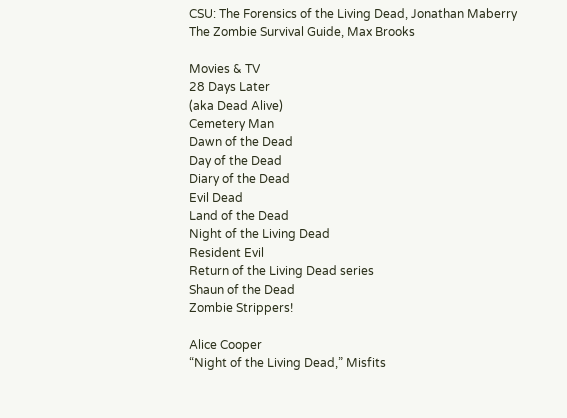CSU: The Forensics of the Living Dead, Jonathan Maberry
The Zombie Survival Guide, Max Brooks

Movies & TV
28 Days Later
(aka Dead Alive)
Cemetery Man
Dawn of the Dead
Day of the Dead
Diary of the Dead
Evil Dead
Land of the Dead
Night of the Living Dead
Resident Evil
Return of the Living Dead series
Shaun of the Dead
Zombie Strippers!

Alice Cooper
“Night of the Living Dead,” Misfits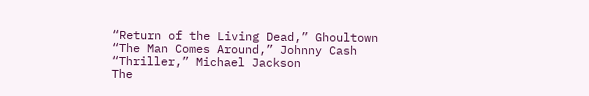“Return of the Living Dead,” Ghoultown
“The Man Comes Around,” Johnny Cash
“Thriller,” Michael Jackson
The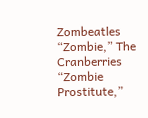Zombeatles
“Zombie,” The Cranberries
“Zombie Prostitute,”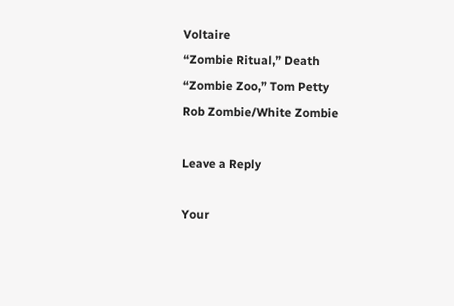Voltaire
“Zombie Ritual,” Death
“Zombie Zoo,” Tom Petty
Rob Zombie/White Zombie

Leave a Reply

Your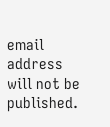email address will not be published.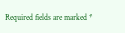Required fields are marked *